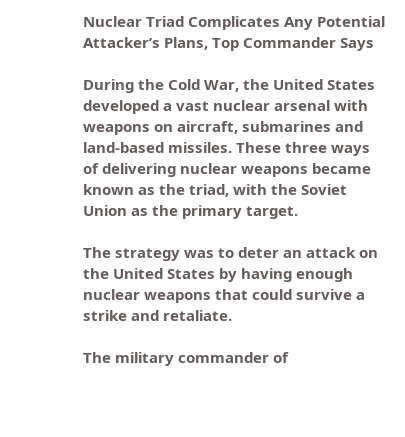Nuclear Triad Complicates Any Potential Attacker’s Plans, Top Commander Says

During the Cold War, the United States developed a vast nuclear arsenal with weapons on aircraft, submarines and land-based missiles. These three ways of delivering nuclear weapons became known as the triad, with the Soviet Union as the primary target.

The strategy was to deter an attack on the United States by having enough nuclear weapons that could survive a strike and retaliate.

The military commander of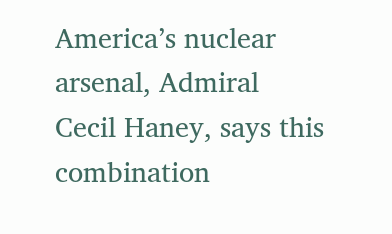America’s nuclear arsenal, Admiral Cecil Haney, says this combination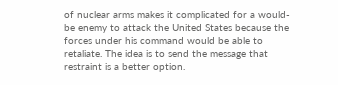of nuclear arms makes it complicated for a would-be enemy to attack the United States because the forces under his command would be able to retaliate. The idea is to send the message that restraint is a better option.